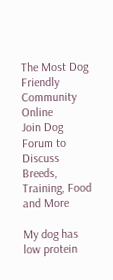The Most Dog Friendly Community Online
Join Dog Forum to Discuss Breeds, Training, Food and More

My dog has low protein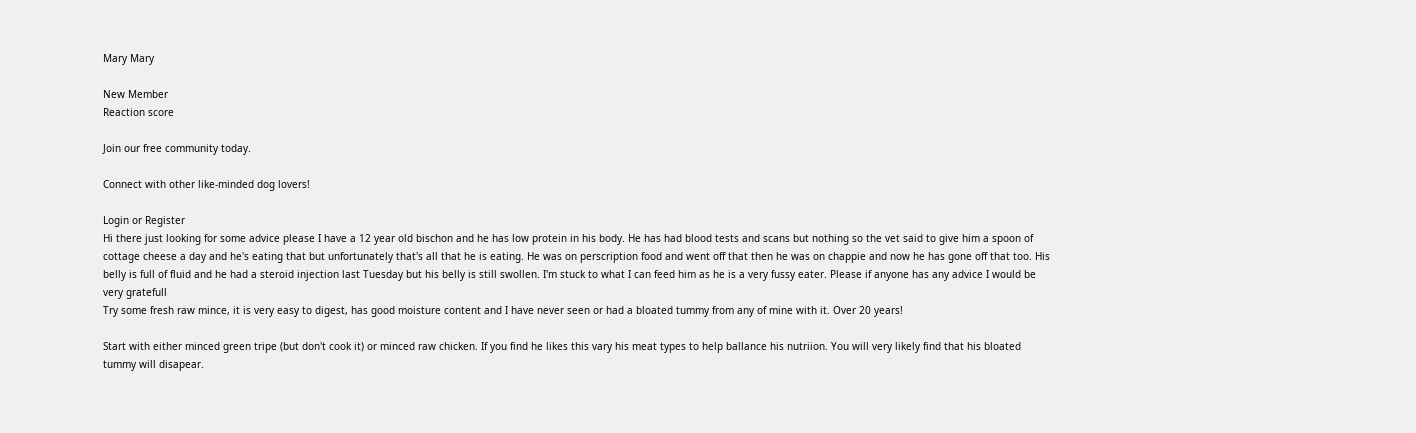Mary Mary

New Member
Reaction score

Join our free community today.

Connect with other like-minded dog lovers!

Login or Register
Hi there just looking for some advice please I have a 12 year old bischon and he has low protein in his body. He has had blood tests and scans but nothing so the vet said to give him a spoon of cottage cheese a day and he's eating that but unfortunately that's all that he is eating. He was on perscription food and went off that then he was on chappie and now he has gone off that too. His belly is full of fluid and he had a steroid injection last Tuesday but his belly is still swollen. I'm stuck to what I can feed him as he is a very fussy eater. Please if anyone has any advice I would be very gratefull
Try some fresh raw mince, it is very easy to digest, has good moisture content and I have never seen or had a bloated tummy from any of mine with it. Over 20 years!

Start with either minced green tripe (but don't cook it) or minced raw chicken. If you find he likes this vary his meat types to help ballance his nutriion. You will very likely find that his bloated tummy will disapear.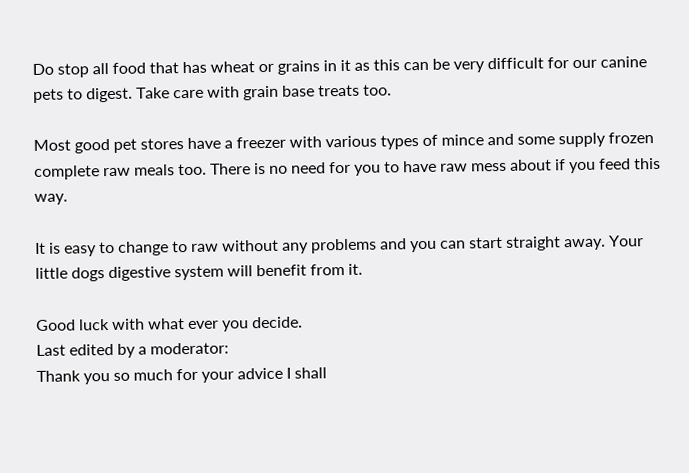Do stop all food that has wheat or grains in it as this can be very difficult for our canine pets to digest. Take care with grain base treats too.

Most good pet stores have a freezer with various types of mince and some supply frozen complete raw meals too. There is no need for you to have raw mess about if you feed this way.

It is easy to change to raw without any problems and you can start straight away. Your little dogs digestive system will benefit from it.

Good luck with what ever you decide.
Last edited by a moderator:
Thank you so much for your advice I shall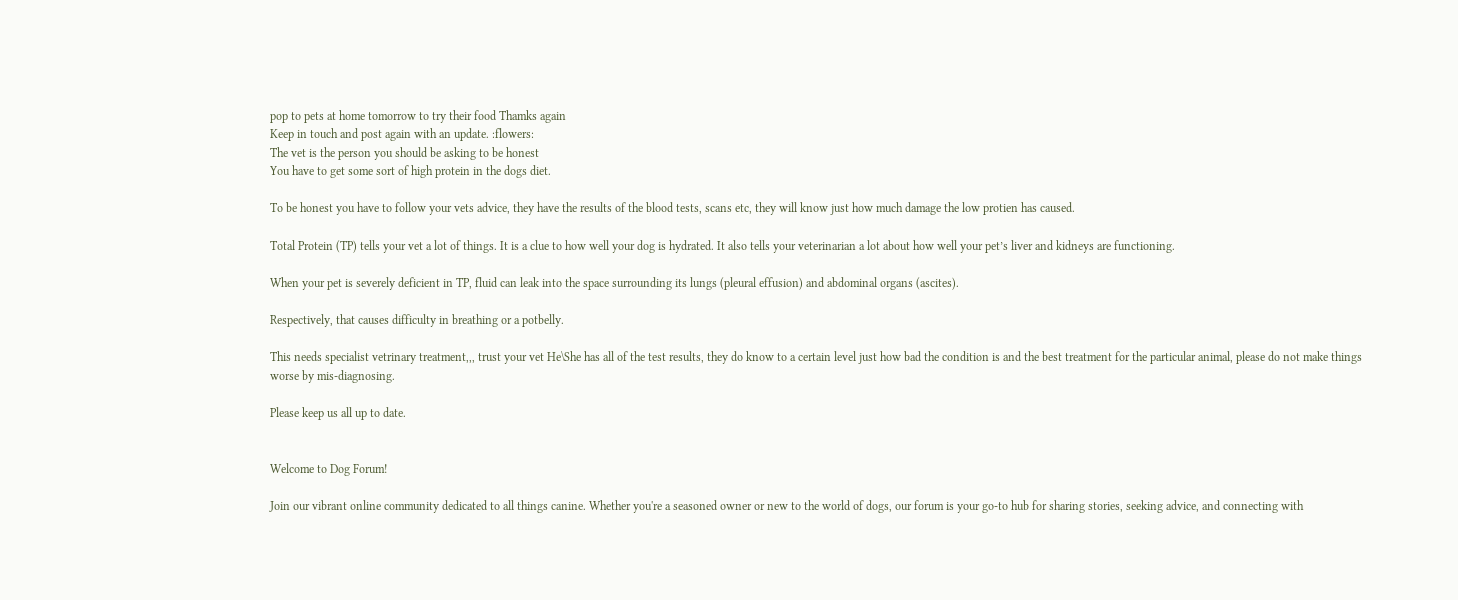pop to pets at home tomorrow to try their food Thamks again
Keep in touch and post again with an update. :flowers:
The vet is the person you should be asking to be honest
You have to get some sort of high protein in the dogs diet.

To be honest you have to follow your vets advice, they have the results of the blood tests, scans etc, they will know just how much damage the low protien has caused.

Total Protein (TP) tells your vet a lot of things. It is a clue to how well your dog is hydrated. It also tells your veterinarian a lot about how well your pet’s liver and kidneys are functioning.

When your pet is severely deficient in TP, fluid can leak into the space surrounding its lungs (pleural effusion) and abdominal organs (ascites).

Respectively, that causes difficulty in breathing or a potbelly.

This needs specialist vetrinary treatment,,, trust your vet He\She has all of the test results, they do know to a certain level just how bad the condition is and the best treatment for the particular animal, please do not make things worse by mis-diagnosing.

Please keep us all up to date.


Welcome to Dog Forum!

Join our vibrant online community dedicated to all things canine. Whether you're a seasoned owner or new to the world of dogs, our forum is your go-to hub for sharing stories, seeking advice, and connecting with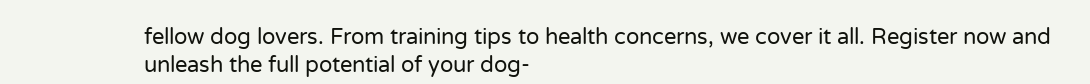fellow dog lovers. From training tips to health concerns, we cover it all. Register now and unleash the full potential of your dog-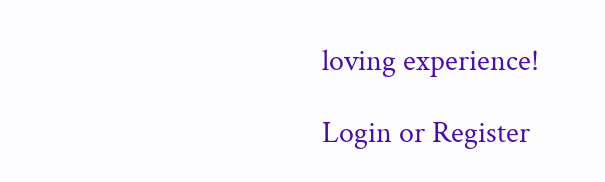loving experience!

Login or Register